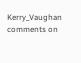Kerry_Vaughan comments on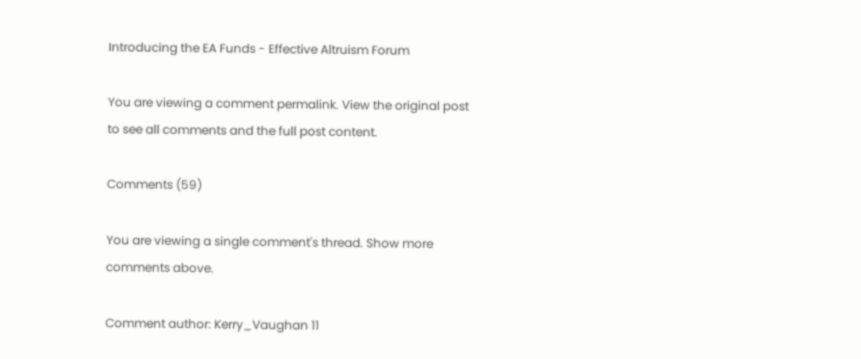Introducing the EA Funds - Effective Altruism Forum

You are viewing a comment permalink. View the original post to see all comments and the full post content.

Comments (59)

You are viewing a single comment's thread. Show more comments above.

Comment author: Kerry_Vaughan 11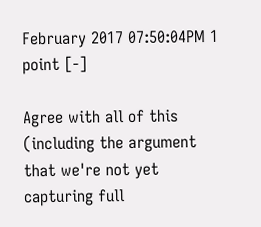February 2017 07:50:04PM 1 point [-]

Agree with all of this (including the argument that we're not yet capturing full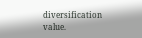diversification value.